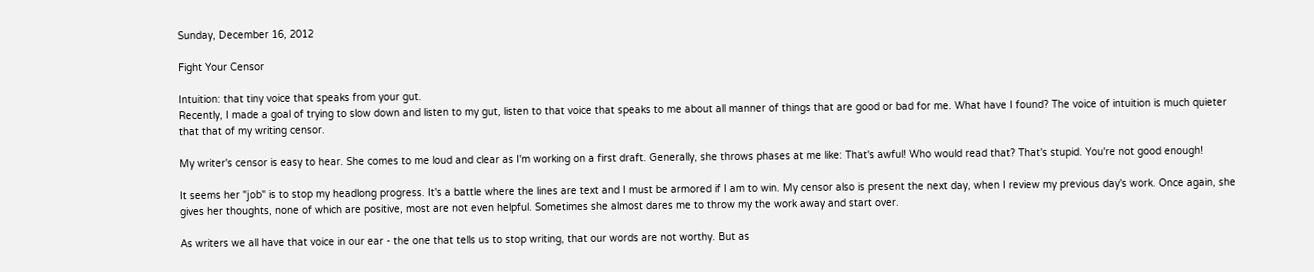Sunday, December 16, 2012

Fight Your Censor

Intuition: that tiny voice that speaks from your gut.
Recently, I made a goal of trying to slow down and listen to my gut, listen to that voice that speaks to me about all manner of things that are good or bad for me. What have I found? The voice of intuition is much quieter that that of my writing censor.

My writer's censor is easy to hear. She comes to me loud and clear as I'm working on a first draft. Generally, she throws phases at me like: That's awful! Who would read that? That's stupid. You're not good enough!

It seems her "job" is to stop my headlong progress. It's a battle where the lines are text and I must be armored if I am to win. My censor also is present the next day, when I review my previous day's work. Once again, she gives her thoughts, none of which are positive, most are not even helpful. Sometimes she almost dares me to throw my the work away and start over.

As writers we all have that voice in our ear - the one that tells us to stop writing, that our words are not worthy. But as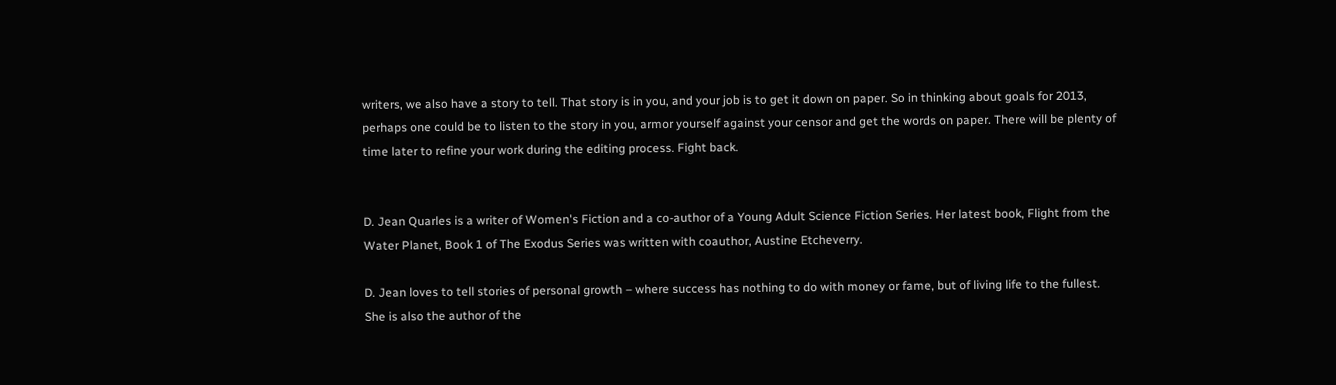writers, we also have a story to tell. That story is in you, and your job is to get it down on paper. So in thinking about goals for 2013, perhaps one could be to listen to the story in you, armor yourself against your censor and get the words on paper. There will be plenty of time later to refine your work during the editing process. Fight back.


D. Jean Quarles is a writer of Women's Fiction and a co-author of a Young Adult Science Fiction Series. Her latest book, Flight from the Water Planet, Book 1 of The Exodus Series was written with coauthor, Austine Etcheverry.

D. Jean loves to tell stories of personal growth – where success has nothing to do with money or fame, but of living life to the fullest. She is also the author of the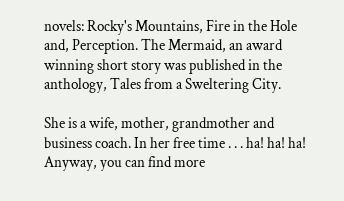novels: Rocky's Mountains, Fire in the Hole and, Perception. The Mermaid, an award winning short story was published in the anthology, Tales from a Sweltering City.

She is a wife, mother, grandmother and business coach. In her free time . . . ha! ha! ha! Anyway, you can find more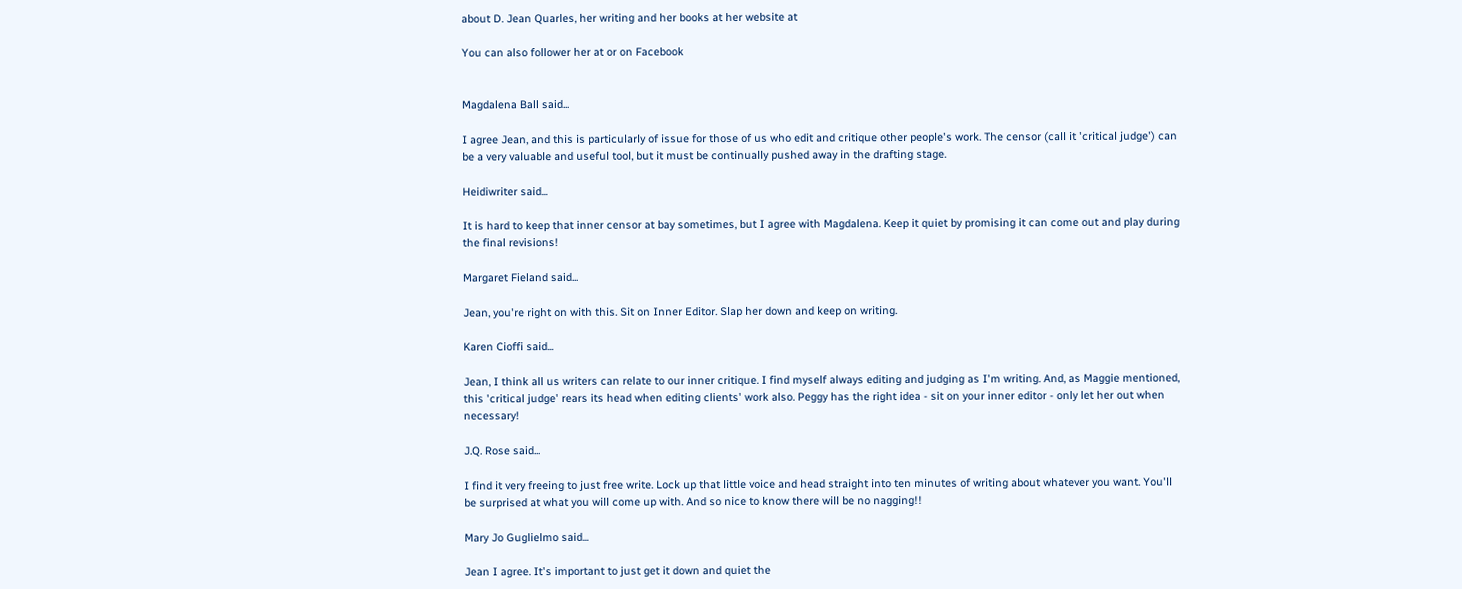about D. Jean Quarles, her writing and her books at her website at

You can also follower her at or on Facebook


Magdalena Ball said...

I agree Jean, and this is particularly of issue for those of us who edit and critique other people's work. The censor (call it 'critical judge') can be a very valuable and useful tool, but it must be continually pushed away in the drafting stage.

Heidiwriter said...

It is hard to keep that inner censor at bay sometimes, but I agree with Magdalena. Keep it quiet by promising it can come out and play during the final revisions!

Margaret Fieland said...

Jean, you're right on with this. Sit on Inner Editor. Slap her down and keep on writing.

Karen Cioffi said...

Jean, I think all us writers can relate to our inner critique. I find myself always editing and judging as I'm writing. And, as Maggie mentioned, this 'critical judge' rears its head when editing clients' work also. Peggy has the right idea - sit on your inner editor - only let her out when necessary!

J.Q. Rose said...

I find it very freeing to just free write. Lock up that little voice and head straight into ten minutes of writing about whatever you want. You'll be surprised at what you will come up with. And so nice to know there will be no nagging!!

Mary Jo Guglielmo said...

Jean I agree. It's important to just get it down and quiet the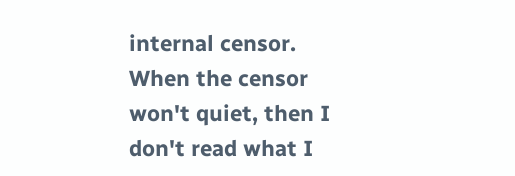internal censor. When the censor won't quiet, then I don't read what I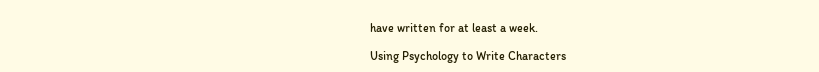have written for at least a week.

Using Psychology to Write Characters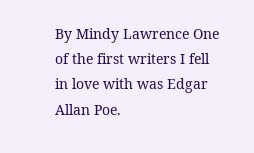By Mindy Lawrence One of the first writers I fell in love with was Edgar Allan Poe.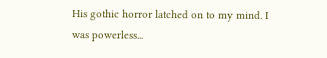His gothic horror latched on to my mind. I was powerless...